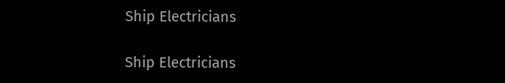Ship Electricians

Ship Electricians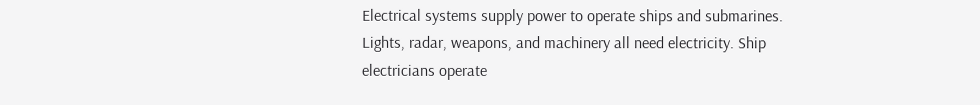Electrical systems supply power to operate ships and submarines. Lights, radar, weapons, and machinery all need electricity. Ship electricians operate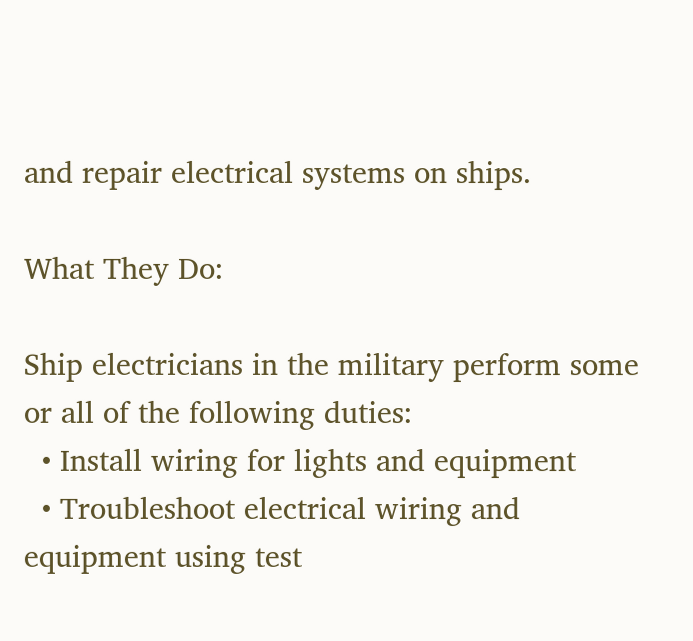and repair electrical systems on ships.

What They Do:

Ship electricians in the military perform some or all of the following duties:
  • Install wiring for lights and equipment
  • Troubleshoot electrical wiring and equipment using test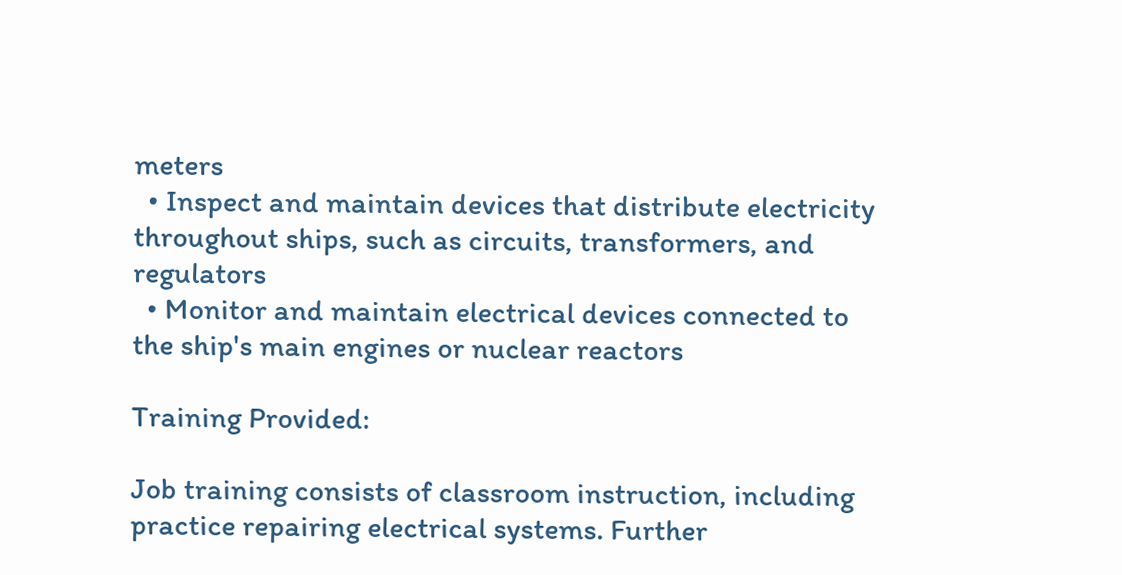meters
  • Inspect and maintain devices that distribute electricity throughout ships, such as circuits, transformers, and regulators
  • Monitor and maintain electrical devices connected to the ship's main engines or nuclear reactors

Training Provided:

Job training consists of classroom instruction, including practice repairing electrical systems. Further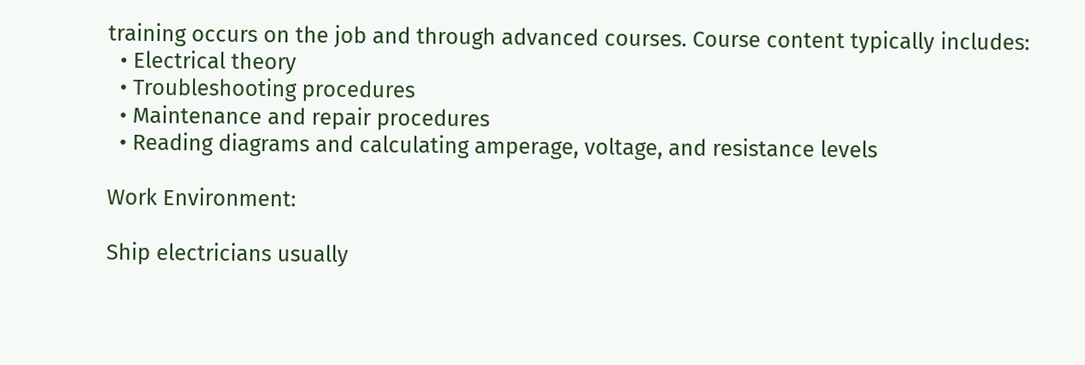training occurs on the job and through advanced courses. Course content typically includes:
  • Electrical theory
  • Troubleshooting procedures
  • Maintenance and repair procedures
  • Reading diagrams and calculating amperage, voltage, and resistance levels

Work Environment:

Ship electricians usually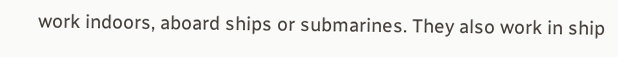work indoors, aboard ships or submarines. They also work in ship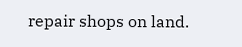repair shops on land.